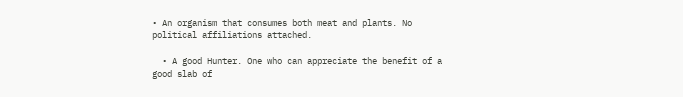• An organism that consumes both meat and plants. No political affiliations attached.

  • A good Hunter. One who can appreciate the benefit of a good slab of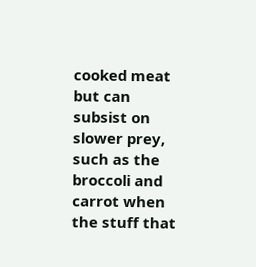cooked meat but can subsist on slower prey, such as the broccoli and carrot when the stuff that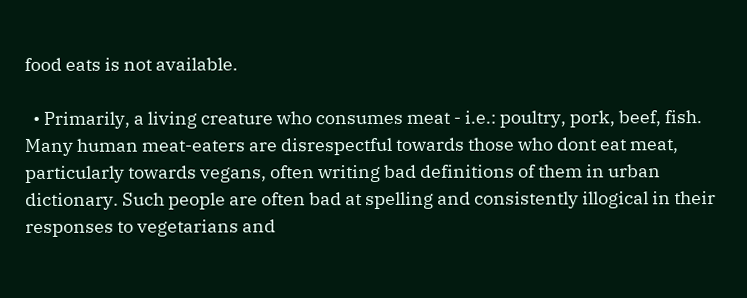food eats is not available.

  • Primarily, a living creature who consumes meat - i.e.: poultry, pork, beef, fish. Many human meat-eaters are disrespectful towards those who dont eat meat, particularly towards vegans, often writing bad definitions of them in urban dictionary. Such people are often bad at spelling and consistently illogical in their responses to vegetarians and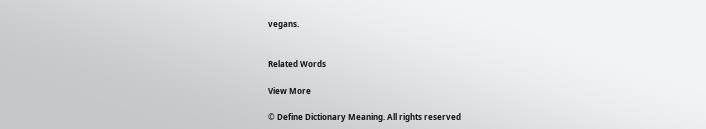vegans.


Related Words

View More

© Define Dictionary Meaning. All rights reserved